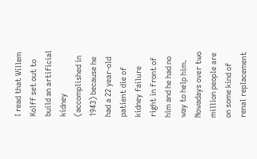I read that Willem Kolff set out to build an artificial kidney (accomplished in 1943) because he had a 22 year-old patient die of kidney failure right in front of him and he had no way to help him. Nowadays over two million people are on some kind of renal replacement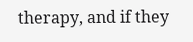therapy, and if they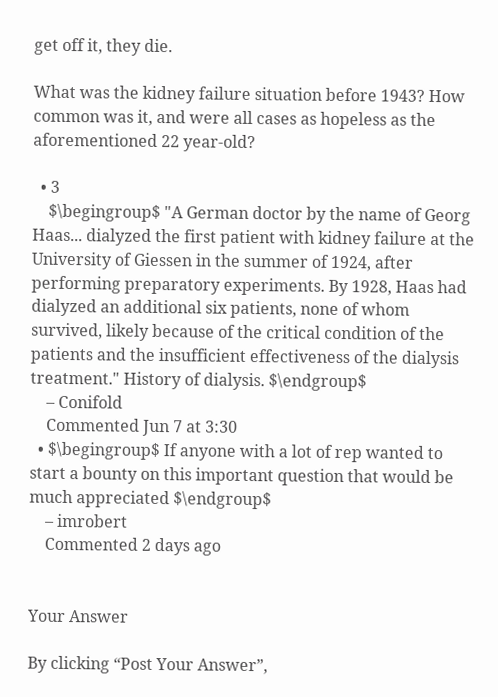get off it, they die.

What was the kidney failure situation before 1943? How common was it, and were all cases as hopeless as the aforementioned 22 year-old?

  • 3
    $\begingroup$ "A German doctor by the name of Georg Haas... dialyzed the first patient with kidney failure at the University of Giessen in the summer of 1924, after performing preparatory experiments. By 1928, Haas had dialyzed an additional six patients, none of whom survived, likely because of the critical condition of the patients and the insufficient effectiveness of the dialysis treatment." History of dialysis. $\endgroup$
    – Conifold
    Commented Jun 7 at 3:30
  • $\begingroup$ If anyone with a lot of rep wanted to start a bounty on this important question that would be much appreciated $\endgroup$
    – imrobert
    Commented 2 days ago


Your Answer

By clicking “Post Your Answer”,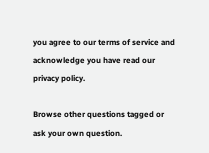you agree to our terms of service and acknowledge you have read our privacy policy.

Browse other questions tagged or ask your own question.